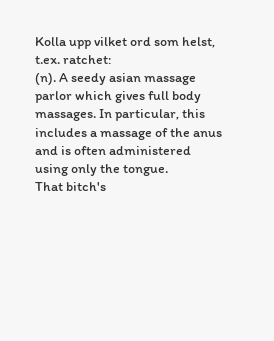Kolla upp vilket ord som helst, t.ex. ratchet:
(n). A seedy asian massage parlor which gives full body massages. In particular, this includes a massage of the anus and is often administered using only the tongue.
That bitch's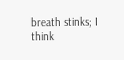breath stinks; I think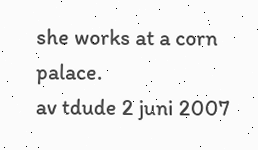she works at a corn palace.
av tdude 2 juni 2007